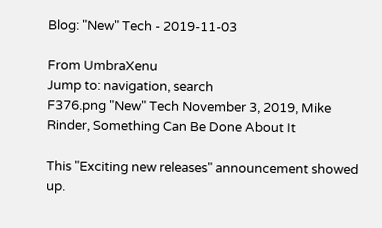Blog: "New" Tech - 2019-11-03

From UmbraXenu
Jump to: navigation, search
F376.png "New" Tech November 3, 2019, Mike Rinder, Something Can Be Done About It

This "Exciting new releases" announcement showed up.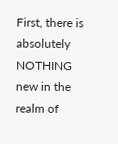First, there is absolutely NOTHING new in the realm of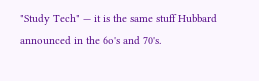"Study Tech" — it is the same stuff Hubbard announced in the 6o's and 70's.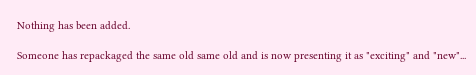Nothing has been added.

Someone has repackaged the same old same old and is now presenting it as "exciting" and "new"...